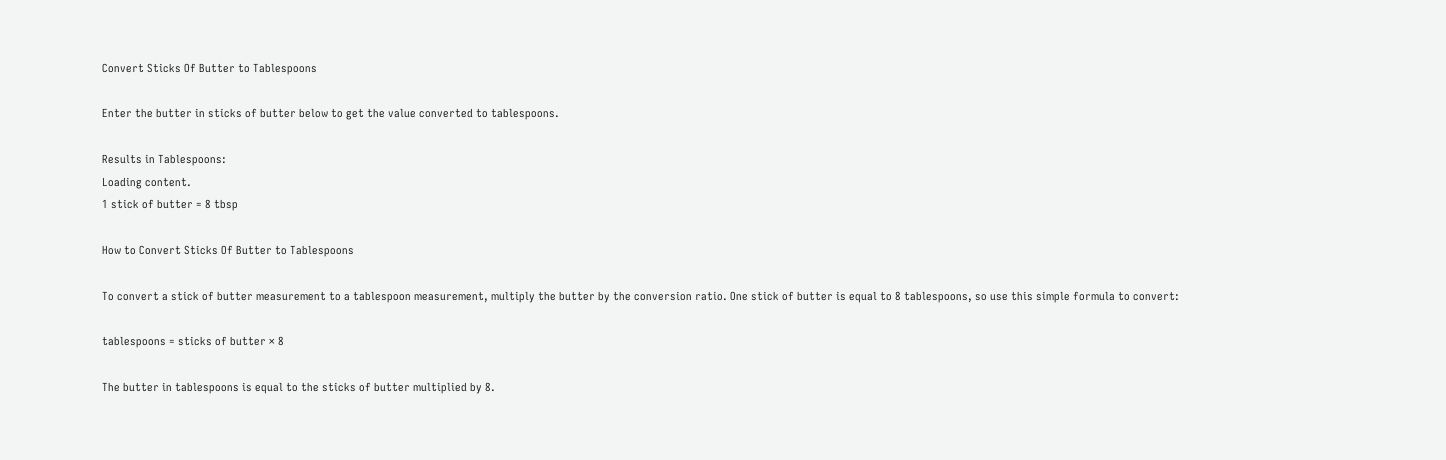Convert Sticks Of Butter to Tablespoons

Enter the butter in sticks of butter below to get the value converted to tablespoons.

Results in Tablespoons:
Loading content.
1 stick of butter = 8 tbsp

How to Convert Sticks Of Butter to Tablespoons

To convert a stick of butter measurement to a tablespoon measurement, multiply the butter by the conversion ratio. One stick of butter is equal to 8 tablespoons, so use this simple formula to convert:

tablespoons = sticks of butter × 8

The butter in tablespoons is equal to the sticks of butter multiplied by 8.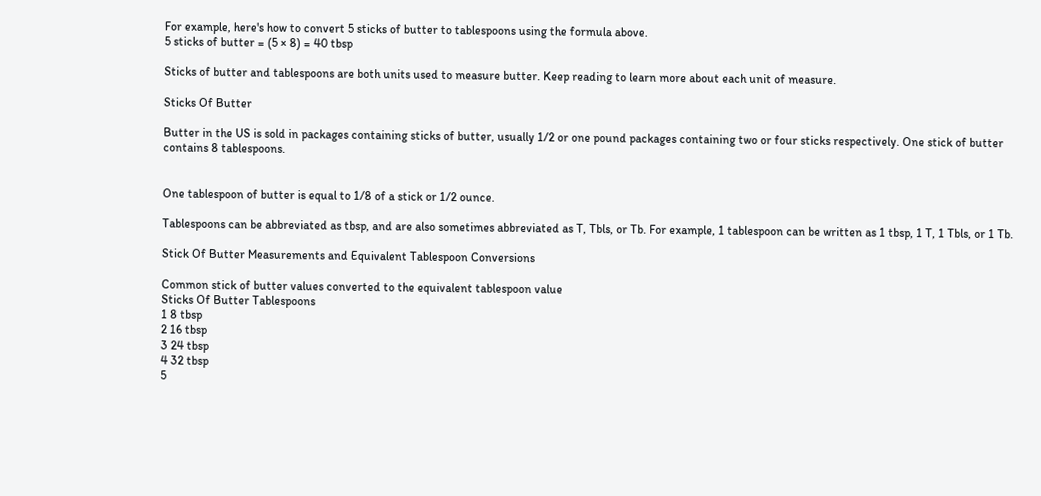For example, here's how to convert 5 sticks of butter to tablespoons using the formula above.
5 sticks of butter = (5 × 8) = 40 tbsp

Sticks of butter and tablespoons are both units used to measure butter. Keep reading to learn more about each unit of measure.

Sticks Of Butter

Butter in the US is sold in packages containing sticks of butter, usually 1/2 or one pound packages containing two or four sticks respectively. One stick of butter contains 8 tablespoons.


One tablespoon of butter is equal to 1/8 of a stick or 1/2 ounce.

Tablespoons can be abbreviated as tbsp, and are also sometimes abbreviated as T, Tbls, or Tb. For example, 1 tablespoon can be written as 1 tbsp, 1 T, 1 Tbls, or 1 Tb.

Stick Of Butter Measurements and Equivalent Tablespoon Conversions

Common stick of butter values converted to the equivalent tablespoon value
Sticks Of Butter Tablespoons
1 8 tbsp
2 16 tbsp
3 24 tbsp
4 32 tbsp
5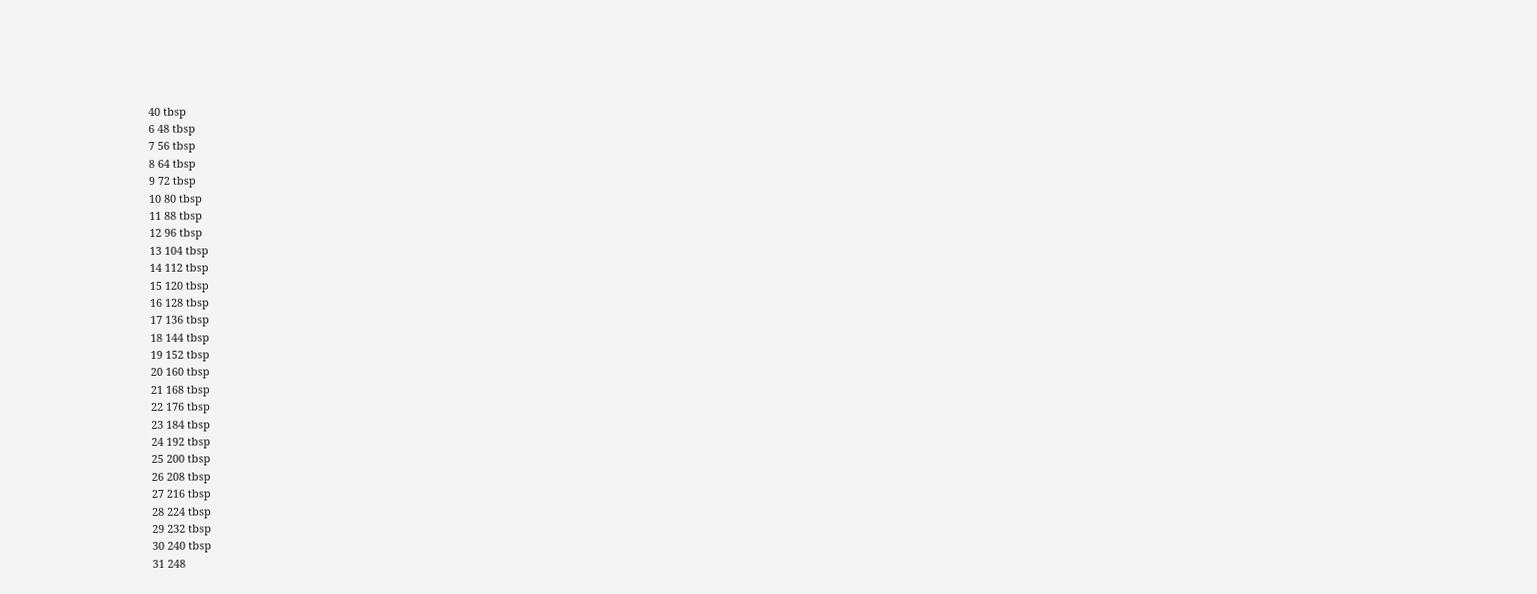40 tbsp
6 48 tbsp
7 56 tbsp
8 64 tbsp
9 72 tbsp
10 80 tbsp
11 88 tbsp
12 96 tbsp
13 104 tbsp
14 112 tbsp
15 120 tbsp
16 128 tbsp
17 136 tbsp
18 144 tbsp
19 152 tbsp
20 160 tbsp
21 168 tbsp
22 176 tbsp
23 184 tbsp
24 192 tbsp
25 200 tbsp
26 208 tbsp
27 216 tbsp
28 224 tbsp
29 232 tbsp
30 240 tbsp
31 248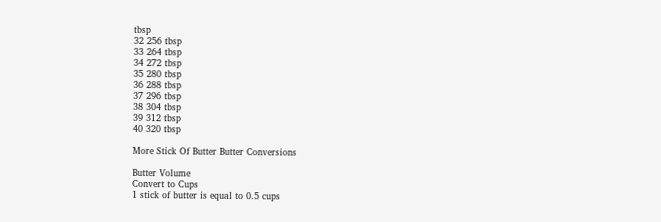tbsp
32 256 tbsp
33 264 tbsp
34 272 tbsp
35 280 tbsp
36 288 tbsp
37 296 tbsp
38 304 tbsp
39 312 tbsp
40 320 tbsp

More Stick Of Butter Butter Conversions

Butter Volume
Convert to Cups
1 stick of butter is equal to 0.5 cups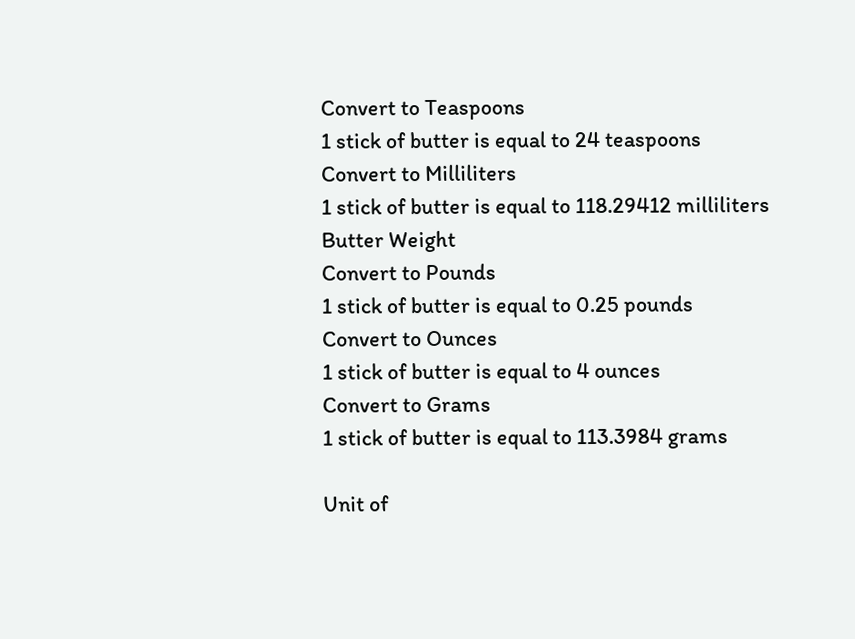Convert to Teaspoons
1 stick of butter is equal to 24 teaspoons
Convert to Milliliters
1 stick of butter is equal to 118.29412 milliliters
Butter Weight
Convert to Pounds
1 stick of butter is equal to 0.25 pounds
Convert to Ounces
1 stick of butter is equal to 4 ounces
Convert to Grams
1 stick of butter is equal to 113.3984 grams

Unit of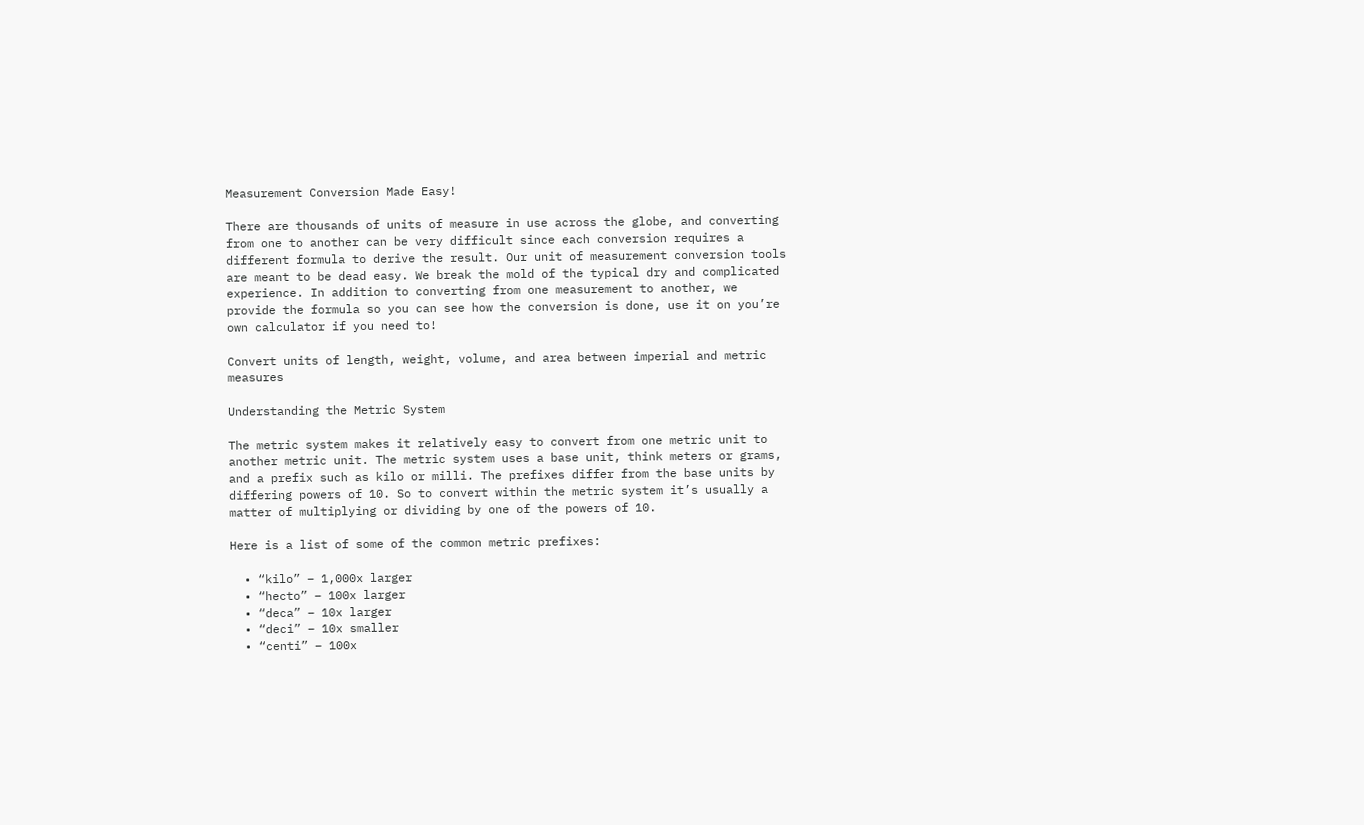Measurement Conversion Made Easy!

There are thousands of units of measure in use across the globe, and converting from one to another can be very difficult since each conversion requires a different formula to derive the result. Our unit of measurement conversion tools are meant to be dead easy. We break the mold of the typical dry and complicated experience. In addition to converting from one measurement to another, we provide the formula so you can see how the conversion is done, use it on you’re own calculator if you need to!

Convert units of length, weight, volume, and area between imperial and metric measures

Understanding the Metric System

The metric system makes it relatively easy to convert from one metric unit to another metric unit. The metric system uses a base unit, think meters or grams, and a prefix such as kilo or milli. The prefixes differ from the base units by differing powers of 10. So to convert within the metric system it’s usually a matter of multiplying or dividing by one of the powers of 10.

Here is a list of some of the common metric prefixes:

  • “kilo” – 1,000x larger
  • “hecto” – 100x larger
  • “deca” – 10x larger
  • “deci” – 10x smaller
  • “centi” – 100x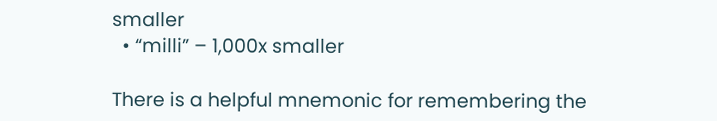smaller
  • “milli” – 1,000x smaller

There is a helpful mnemonic for remembering the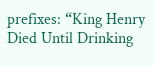prefixes: “King Henry Died Until Drinking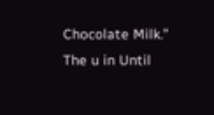Chocolate Milk.”
The u in Until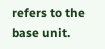refers to the base unit.